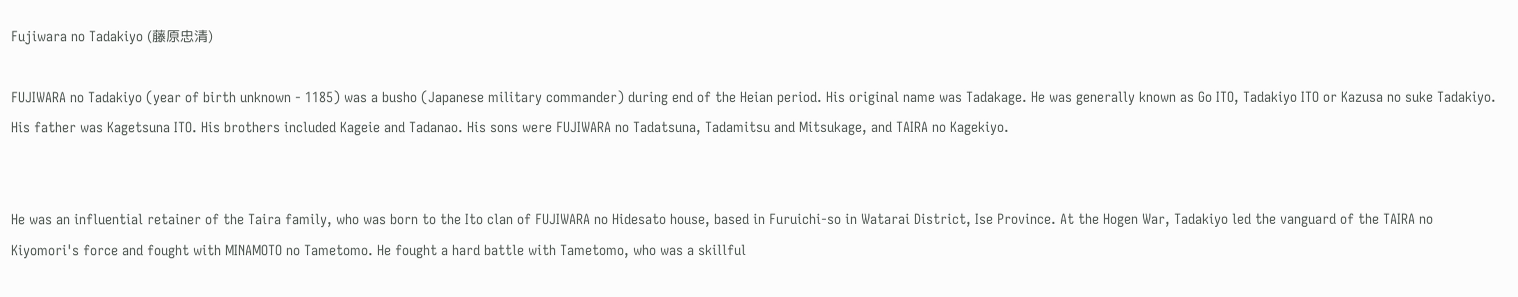Fujiwara no Tadakiyo (藤原忠清)

FUJIWARA no Tadakiyo (year of birth unknown - 1185) was a busho (Japanese military commander) during end of the Heian period. His original name was Tadakage. He was generally known as Go ITO, Tadakiyo ITO or Kazusa no suke Tadakiyo. His father was Kagetsuna ITO. His brothers included Kageie and Tadanao. His sons were FUJIWARA no Tadatsuna, Tadamitsu and Mitsukage, and TAIRA no Kagekiyo.


He was an influential retainer of the Taira family, who was born to the Ito clan of FUJIWARA no Hidesato house, based in Furuichi-so in Watarai District, Ise Province. At the Hogen War, Tadakiyo led the vanguard of the TAIRA no Kiyomori's force and fought with MINAMOTO no Tametomo. He fought a hard battle with Tametomo, who was a skillful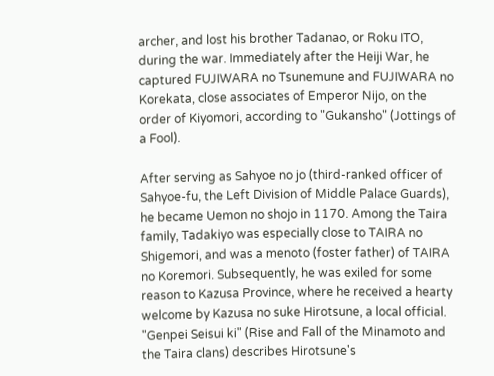archer, and lost his brother Tadanao, or Roku ITO, during the war. Immediately after the Heiji War, he captured FUJIWARA no Tsunemune and FUJIWARA no Korekata, close associates of Emperor Nijo, on the order of Kiyomori, according to "Gukansho" (Jottings of a Fool).

After serving as Sahyoe no jo (third-ranked officer of Sahyoe-fu, the Left Division of Middle Palace Guards), he became Uemon no shojo in 1170. Among the Taira family, Tadakiyo was especially close to TAIRA no Shigemori, and was a menoto (foster father) of TAIRA no Koremori. Subsequently, he was exiled for some reason to Kazusa Province, where he received a hearty welcome by Kazusa no suke Hirotsune, a local official.
"Genpei Seisui ki" (Rise and Fall of the Minamoto and the Taira clans) describes Hirotsune's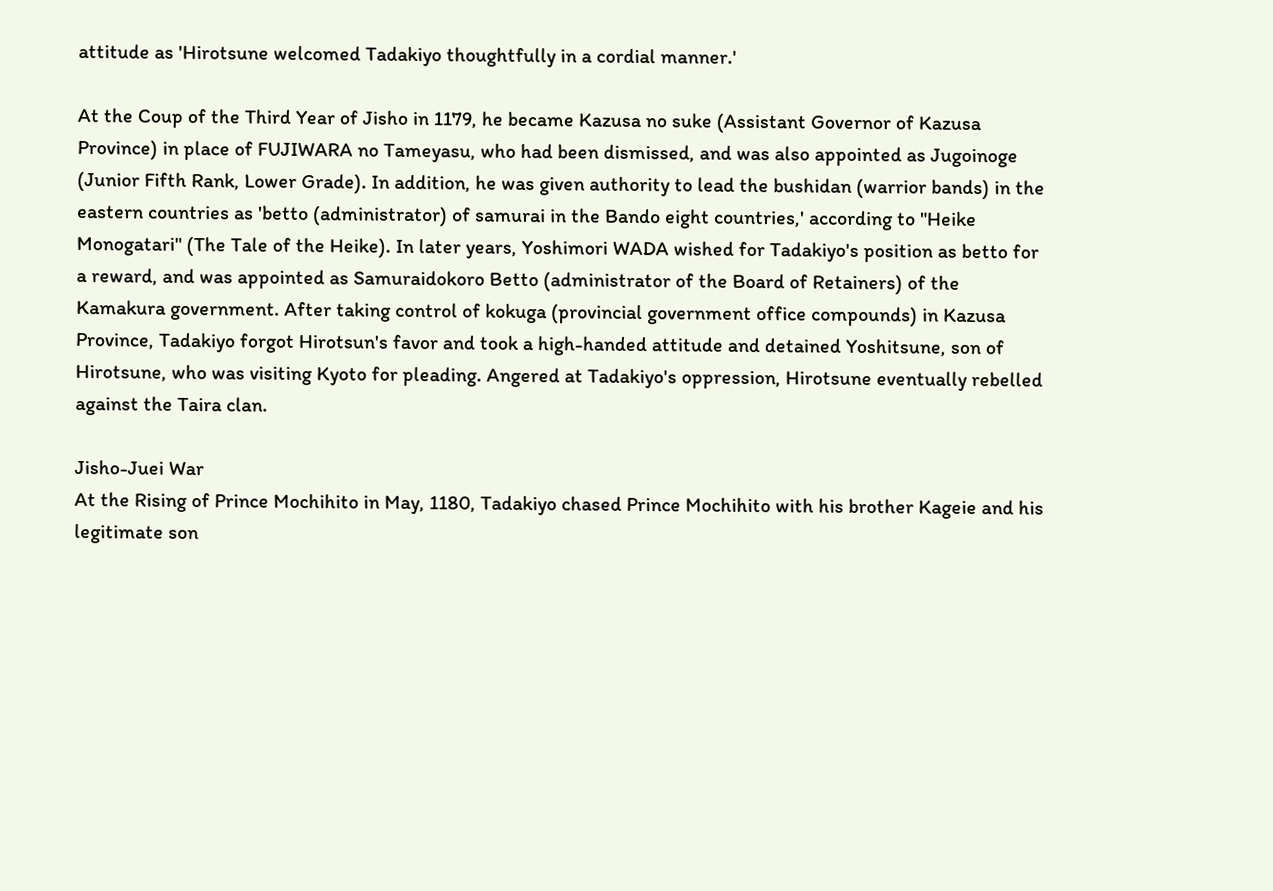attitude as 'Hirotsune welcomed Tadakiyo thoughtfully in a cordial manner.'

At the Coup of the Third Year of Jisho in 1179, he became Kazusa no suke (Assistant Governor of Kazusa Province) in place of FUJIWARA no Tameyasu, who had been dismissed, and was also appointed as Jugoinoge (Junior Fifth Rank, Lower Grade). In addition, he was given authority to lead the bushidan (warrior bands) in the eastern countries as 'betto (administrator) of samurai in the Bando eight countries,' according to "Heike Monogatari" (The Tale of the Heike). In later years, Yoshimori WADA wished for Tadakiyo's position as betto for a reward, and was appointed as Samuraidokoro Betto (administrator of the Board of Retainers) of the Kamakura government. After taking control of kokuga (provincial government office compounds) in Kazusa Province, Tadakiyo forgot Hirotsun's favor and took a high-handed attitude and detained Yoshitsune, son of Hirotsune, who was visiting Kyoto for pleading. Angered at Tadakiyo's oppression, Hirotsune eventually rebelled against the Taira clan.

Jisho-Juei War
At the Rising of Prince Mochihito in May, 1180, Tadakiyo chased Prince Mochihito with his brother Kageie and his legitimate son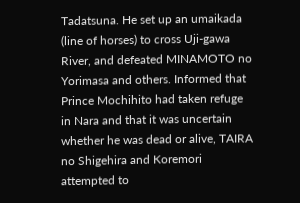Tadatsuna. He set up an umaikada (line of horses) to cross Uji-gawa River, and defeated MINAMOTO no Yorimasa and others. Informed that Prince Mochihito had taken refuge in Nara and that it was uncertain whether he was dead or alive, TAIRA no Shigehira and Koremori attempted to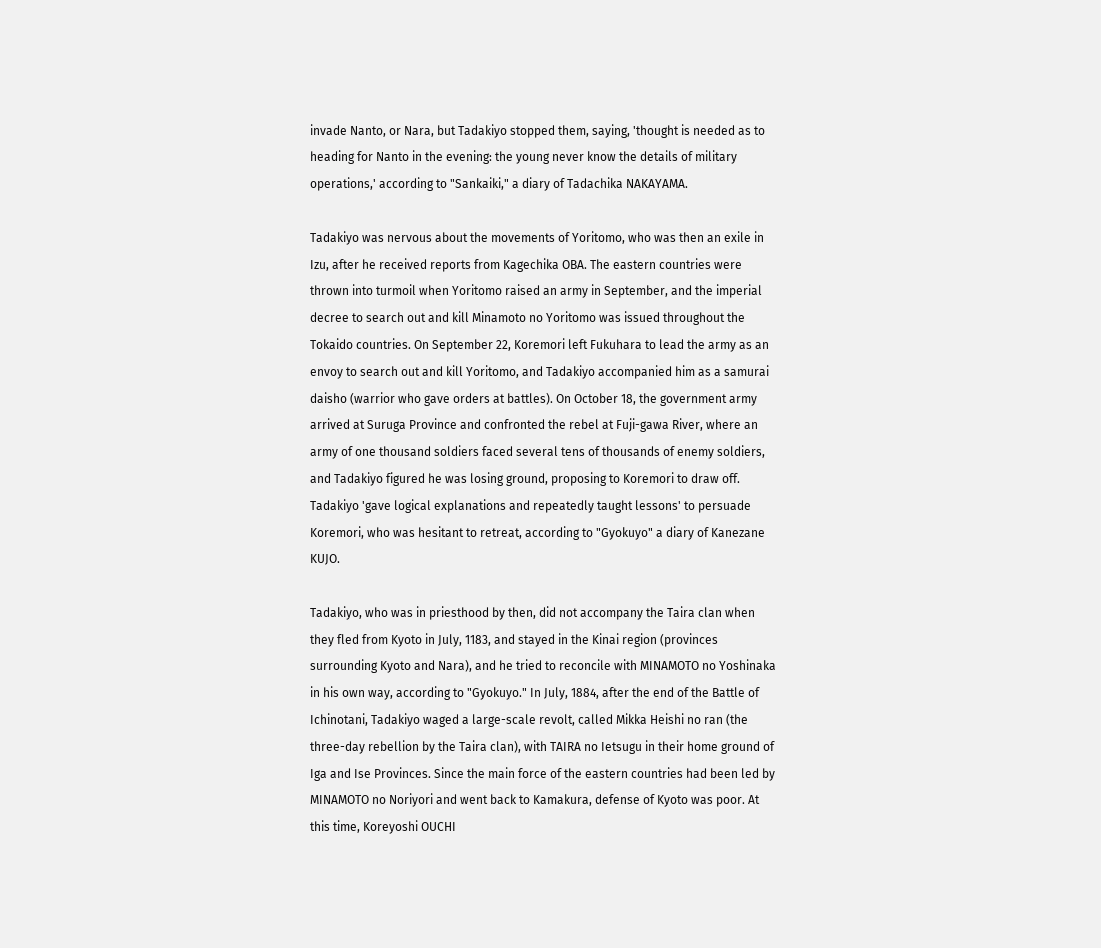invade Nanto, or Nara, but Tadakiyo stopped them, saying, 'thought is needed as to heading for Nanto in the evening: the young never know the details of military operations,' according to "Sankaiki," a diary of Tadachika NAKAYAMA.

Tadakiyo was nervous about the movements of Yoritomo, who was then an exile in Izu, after he received reports from Kagechika OBA. The eastern countries were thrown into turmoil when Yoritomo raised an army in September, and the imperial decree to search out and kill Minamoto no Yoritomo was issued throughout the Tokaido countries. On September 22, Koremori left Fukuhara to lead the army as an envoy to search out and kill Yoritomo, and Tadakiyo accompanied him as a samurai daisho (warrior who gave orders at battles). On October 18, the government army arrived at Suruga Province and confronted the rebel at Fuji-gawa River, where an army of one thousand soldiers faced several tens of thousands of enemy soldiers, and Tadakiyo figured he was losing ground, proposing to Koremori to draw off. Tadakiyo 'gave logical explanations and repeatedly taught lessons' to persuade Koremori, who was hesitant to retreat, according to "Gyokuyo" a diary of Kanezane KUJO.

Tadakiyo, who was in priesthood by then, did not accompany the Taira clan when they fled from Kyoto in July, 1183, and stayed in the Kinai region (provinces surrounding Kyoto and Nara), and he tried to reconcile with MINAMOTO no Yoshinaka in his own way, according to "Gyokuyo." In July, 1884, after the end of the Battle of Ichinotani, Tadakiyo waged a large-scale revolt, called Mikka Heishi no ran (the three-day rebellion by the Taira clan), with TAIRA no Ietsugu in their home ground of Iga and Ise Provinces. Since the main force of the eastern countries had been led by MINAMOTO no Noriyori and went back to Kamakura, defense of Kyoto was poor. At this time, Koreyoshi OUCHI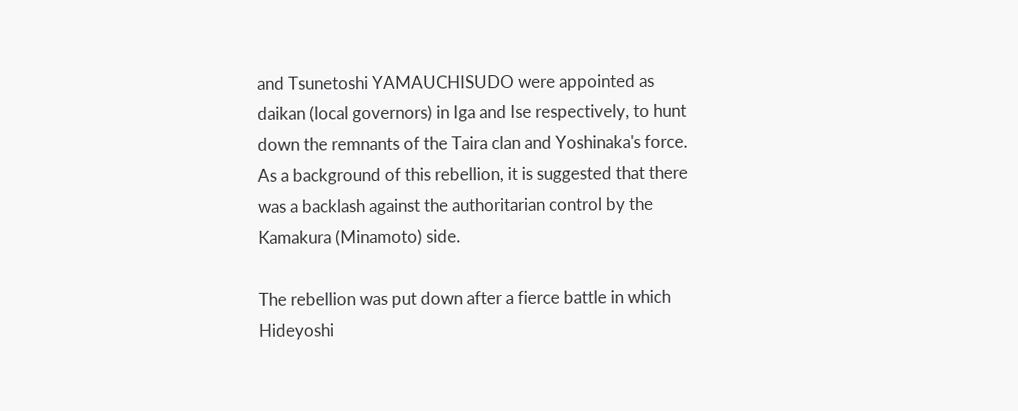and Tsunetoshi YAMAUCHISUDO were appointed as daikan (local governors) in Iga and Ise respectively, to hunt down the remnants of the Taira clan and Yoshinaka's force. As a background of this rebellion, it is suggested that there was a backlash against the authoritarian control by the Kamakura (Minamoto) side.

The rebellion was put down after a fierce battle in which Hideyoshi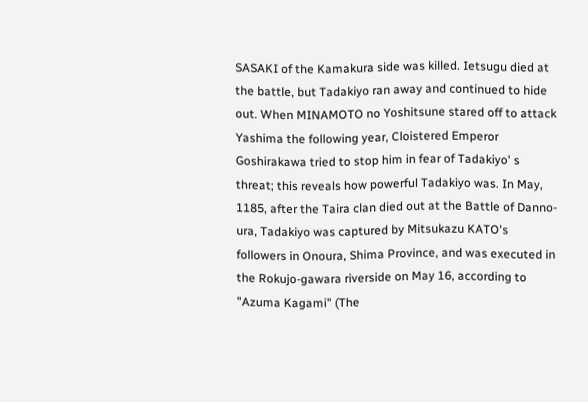SASAKI of the Kamakura side was killed. Ietsugu died at the battle, but Tadakiyo ran away and continued to hide out. When MINAMOTO no Yoshitsune stared off to attack Yashima the following year, Cloistered Emperor Goshirakawa tried to stop him in fear of Tadakiyo' s threat; this reveals how powerful Tadakiyo was. In May, 1185, after the Taira clan died out at the Battle of Danno-ura, Tadakiyo was captured by Mitsukazu KATO's followers in Onoura, Shima Province, and was executed in the Rokujo-gawara riverside on May 16, according to "Azuma Kagami" (The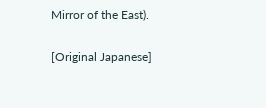Mirror of the East).

[Original Japanese]